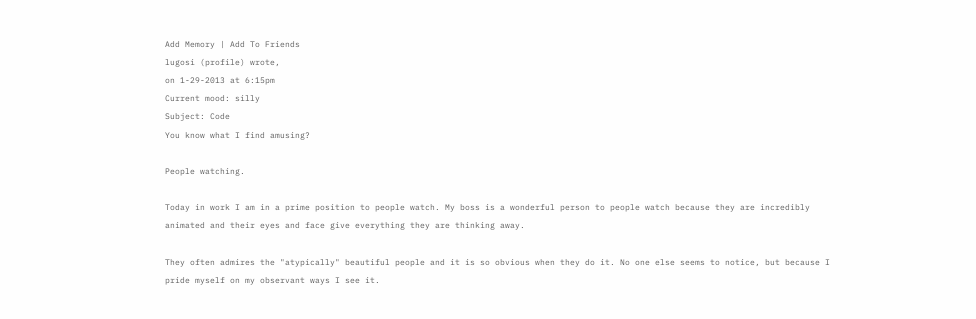Add Memory | Add To Friends
lugosi (profile) wrote,
on 1-29-2013 at 6:15pm
Current mood: silly
Subject: Code
You know what I find amusing?

People watching.

Today in work I am in a prime position to people watch. My boss is a wonderful person to people watch because they are incredibly animated and their eyes and face give everything they are thinking away.

They often admires the "atypically" beautiful people and it is so obvious when they do it. No one else seems to notice, but because I pride myself on my observant ways I see it.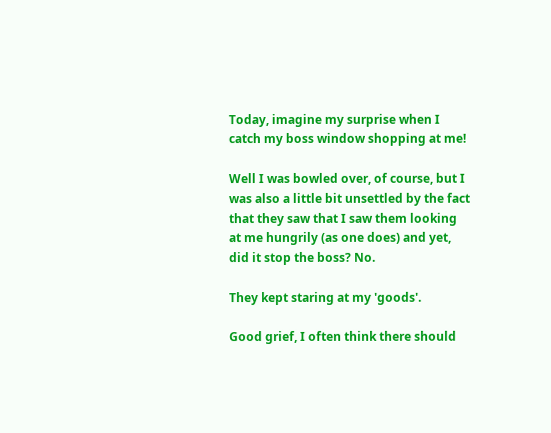Today, imagine my surprise when I catch my boss window shopping at me!

Well I was bowled over, of course, but I was also a little bit unsettled by the fact that they saw that I saw them looking at me hungrily (as one does) and yet, did it stop the boss? No.

They kept staring at my 'goods'.

Good grief, I often think there should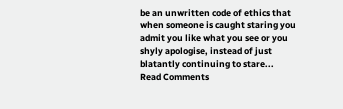be an unwritten code of ethics that when someone is caught staring you admit you like what you see or you shyly apologise, instead of just blatantly continuing to stare...
Read Comments